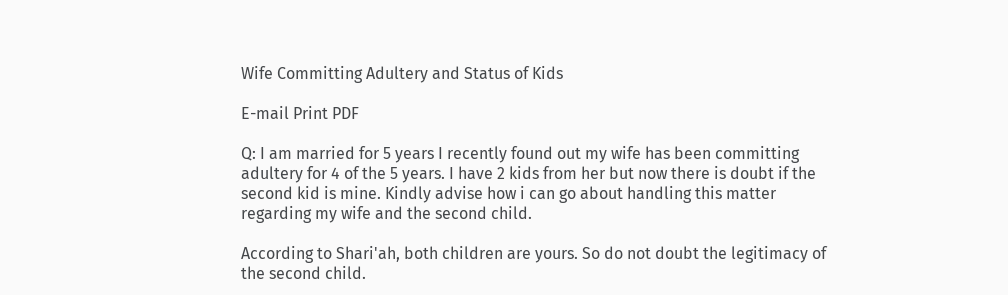Wife Committing Adultery and Status of Kids

E-mail Print PDF

Q: I am married for 5 years I recently found out my wife has been committing adultery for 4 of the 5 years. I have 2 kids from her but now there is doubt if the second kid is mine. Kindly advise how i can go about handling this matter regarding my wife and the second child.

According to Shari'ah, both children are yours. So do not doubt the legitimacy of the second child.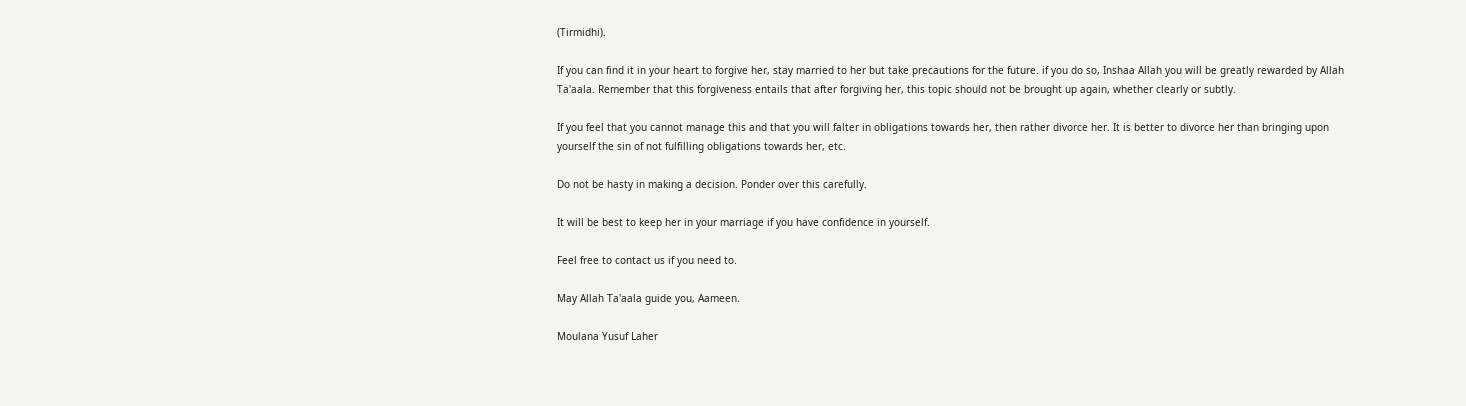(Tirmidhi).

If you can find it in your heart to forgive her, stay married to her but take precautions for the future. if you do so, Inshaa Allah you will be greatly rewarded by Allah Ta'aala. Remember that this forgiveness entails that after forgiving her, this topic should not be brought up again, whether clearly or subtly.

If you feel that you cannot manage this and that you will falter in obligations towards her, then rather divorce her. It is better to divorce her than bringing upon yourself the sin of not fulfilling obligations towards her, etc.

Do not be hasty in making a decision. Ponder over this carefully.

It will be best to keep her in your marriage if you have confidence in yourself.

Feel free to contact us if you need to.

May Allah Ta'aala guide you, Aameen.

Moulana Yusuf Laher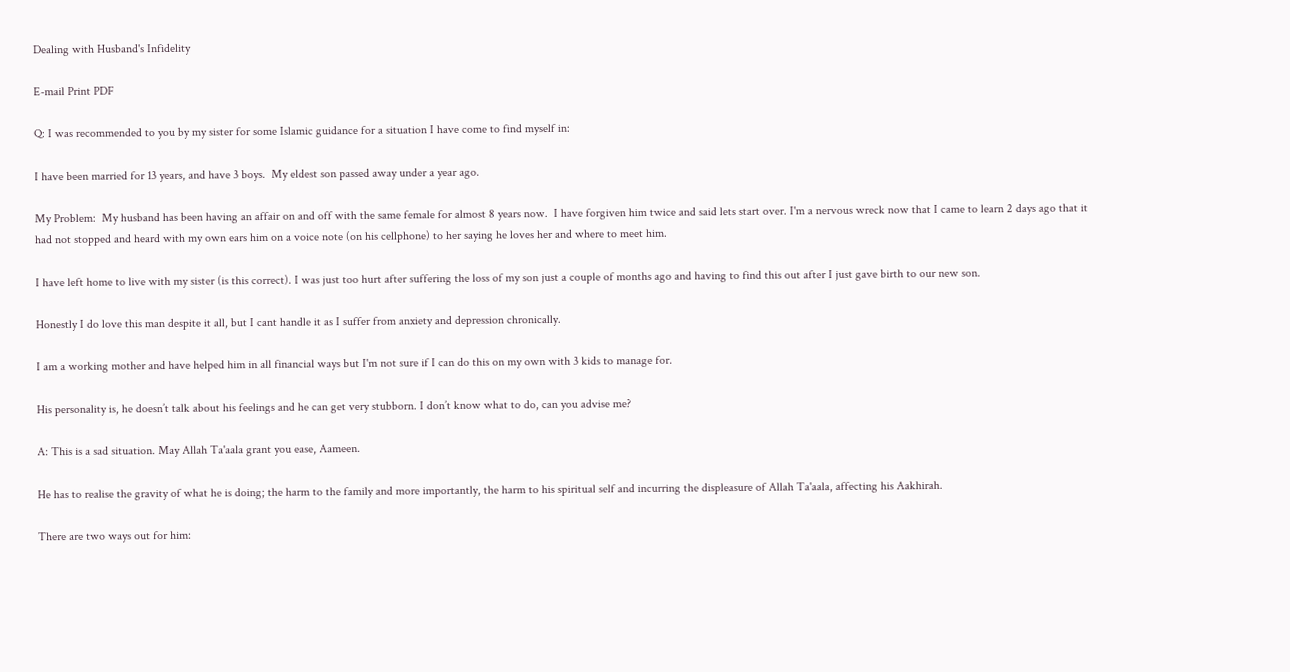Dealing with Husband's Infidelity

E-mail Print PDF

Q: I was recommended to you by my sister for some Islamic guidance for a situation I have come to find myself in:

I have been married for 13 years, and have 3 boys.  My eldest son passed away under a year ago.

My Problem:  My husband has been having an affair on and off with the same female for almost 8 years now.  I have forgiven him twice and said lets start over. I'm a nervous wreck now that I came to learn 2 days ago that it had not stopped and heard with my own ears him on a voice note (on his cellphone) to her saying he loves her and where to meet him.

I have left home to live with my sister (is this correct). I was just too hurt after suffering the loss of my son just a couple of months ago and having to find this out after I just gave birth to our new son.

Honestly I do love this man despite it all, but I cant handle it as I suffer from anxiety and depression chronically.

I am a working mother and have helped him in all financial ways but I'm not sure if I can do this on my own with 3 kids to manage for.

His personality is, he doesn’t talk about his feelings and he can get very stubborn. I don’t know what to do, can you advise me?

A: This is a sad situation. May Allah Ta'aala grant you ease, Aameen.

He has to realise the gravity of what he is doing; the harm to the family and more importantly, the harm to his spiritual self and incurring the displeasure of Allah Ta'aala, affecting his Aakhirah.

There are two ways out for him: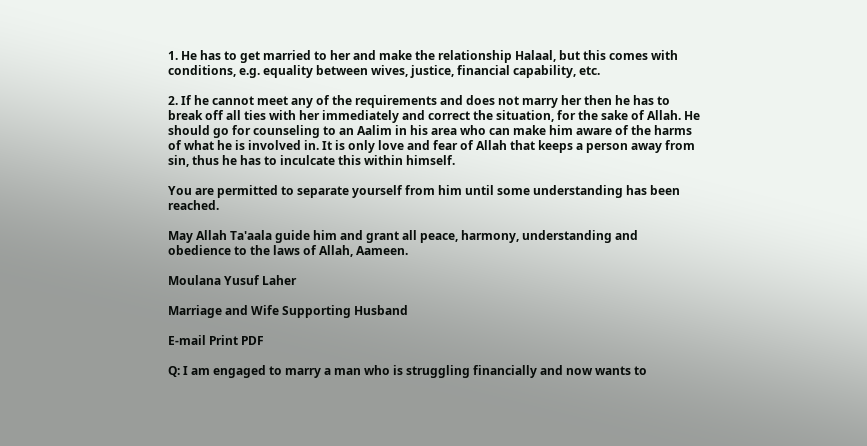1. He has to get married to her and make the relationship Halaal, but this comes with conditions, e.g. equality between wives, justice, financial capability, etc.

2. If he cannot meet any of the requirements and does not marry her then he has to break off all ties with her immediately and correct the situation, for the sake of Allah. He should go for counseling to an Aalim in his area who can make him aware of the harms of what he is involved in. It is only love and fear of Allah that keeps a person away from sin, thus he has to inculcate this within himself.

You are permitted to separate yourself from him until some understanding has been reached.

May Allah Ta'aala guide him and grant all peace, harmony, understanding and obedience to the laws of Allah, Aameen.

Moulana Yusuf Laher

Marriage and Wife Supporting Husband

E-mail Print PDF

Q: I am engaged to marry a man who is struggling financially and now wants to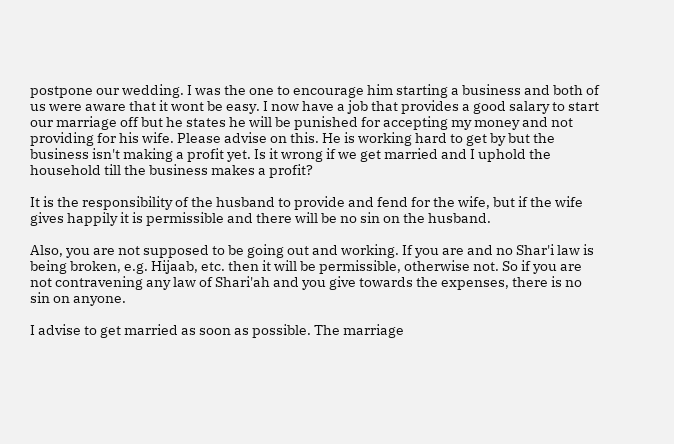postpone our wedding. I was the one to encourage him starting a business and both of us were aware that it wont be easy. I now have a job that provides a good salary to start our marriage off but he states he will be punished for accepting my money and not providing for his wife. Please advise on this. He is working hard to get by but the business isn't making a profit yet. Is it wrong if we get married and I uphold the household till the business makes a profit?

It is the responsibility of the husband to provide and fend for the wife, but if the wife gives happily it is permissible and there will be no sin on the husband.

Also, you are not supposed to be going out and working. If you are and no Shar'i law is being broken, e.g. Hijaab, etc. then it will be permissible, otherwise not. So if you are not contravening any law of Shari'ah and you give towards the expenses, there is no sin on anyone.

I advise to get married as soon as possible. The marriage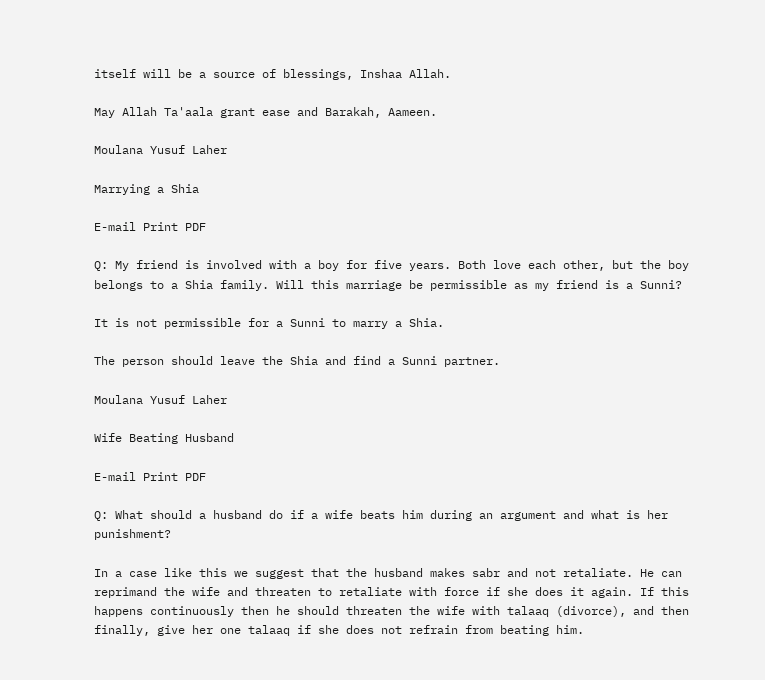itself will be a source of blessings, Inshaa Allah.

May Allah Ta'aala grant ease and Barakah, Aameen.

Moulana Yusuf Laher

Marrying a Shia

E-mail Print PDF

Q: My friend is involved with a boy for five years. Both love each other, but the boy belongs to a Shia family. Will this marriage be permissible as my friend is a Sunni?

It is not permissible for a Sunni to marry a Shia.

The person should leave the Shia and find a Sunni partner.

Moulana Yusuf Laher

Wife Beating Husband

E-mail Print PDF

Q: What should a husband do if a wife beats him during an argument and what is her punishment?

In a case like this we suggest that the husband makes sabr and not retaliate. He can reprimand the wife and threaten to retaliate with force if she does it again. If this happens continuously then he should threaten the wife with talaaq (divorce), and then finally, give her one talaaq if she does not refrain from beating him.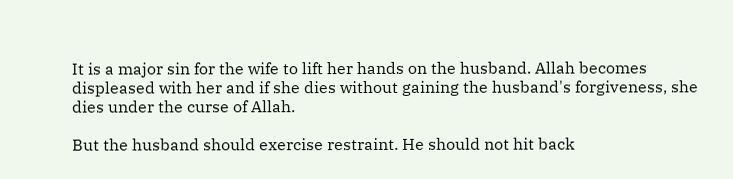It is a major sin for the wife to lift her hands on the husband. Allah becomes displeased with her and if she dies without gaining the husband's forgiveness, she dies under the curse of Allah.

But the husband should exercise restraint. He should not hit back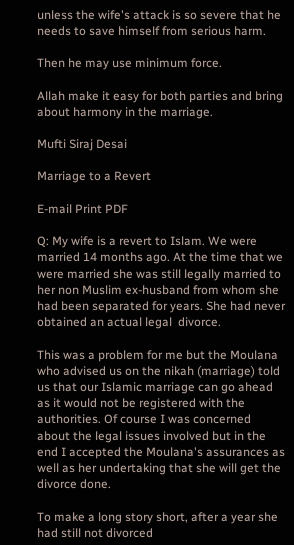unless the wife's attack is so severe that he needs to save himself from serious harm.

Then he may use minimum force.

Allah make it easy for both parties and bring about harmony in the marriage.

Mufti Siraj Desai

Marriage to a Revert

E-mail Print PDF

Q: My wife is a revert to Islam. We were married 14 months ago. At the time that we were married she was still legally married to her non Muslim ex-husband from whom she had been separated for years. She had never obtained an actual legal  divorce.

This was a problem for me but the Moulana who advised us on the nikah (marriage) told us that our Islamic marriage can go ahead as it would not be registered with the authorities. Of course I was concerned about the legal issues involved but in the end I accepted the Moulana's assurances as well as her undertaking that she will get the divorce done.

To make a long story short, after a year she had still not divorced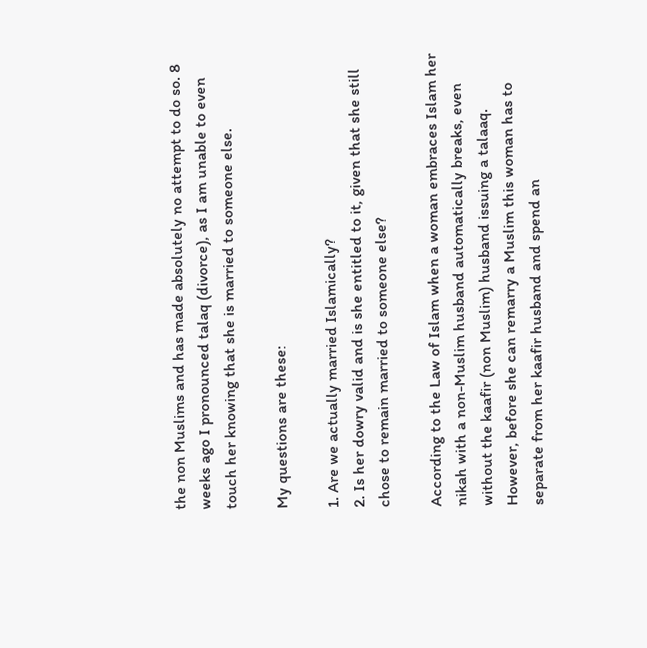the non Muslims and has made absolutely no attempt to do so. 8 weeks ago I pronounced talaq (divorce), as I am unable to even touch her knowing that she is married to someone else.

My questions are these:

1. Are we actually married Islamically?
2. Is her dowry valid and is she entitled to it, given that she still chose to remain married to someone else?

According to the Law of Islam when a woman embraces Islam her nikah with a non-Muslim husband automatically breaks, even without the kaafir (non Muslim) husband issuing a talaaq. However, before she can remarry a Muslim this woman has to separate from her kaafir husband and spend an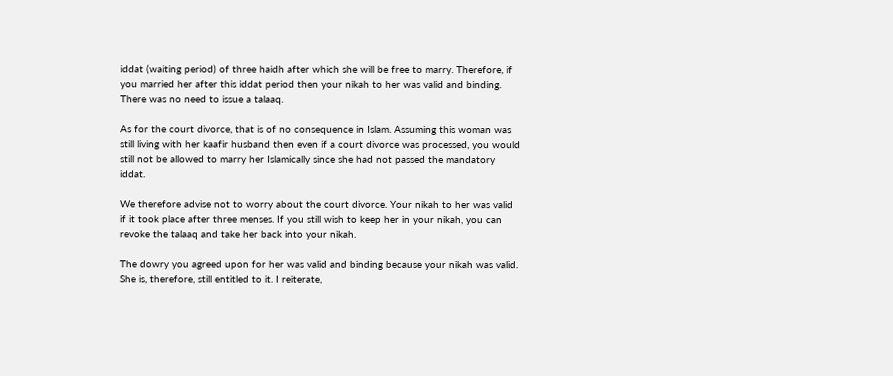iddat (waiting period) of three haidh after which she will be free to marry. Therefore, if you married her after this iddat period then your nikah to her was valid and binding. There was no need to issue a talaaq.

As for the court divorce, that is of no consequence in Islam. Assuming this woman was still living with her kaafir husband then even if a court divorce was processed, you would still not be allowed to marry her Islamically since she had not passed the mandatory iddat.

We therefore advise not to worry about the court divorce. Your nikah to her was valid if it took place after three menses. If you still wish to keep her in your nikah, you can revoke the talaaq and take her back into your nikah.

The dowry you agreed upon for her was valid and binding because your nikah was valid. She is, therefore, still entitled to it. I reiterate,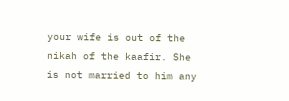your wife is out of the nikah of the kaafir. She is not married to him any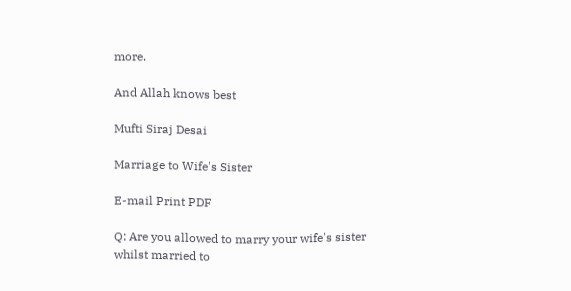more.

And Allah knows best

Mufti Siraj Desai

Marriage to Wife's Sister

E-mail Print PDF

Q: Are you allowed to marry your wife's sister whilst married to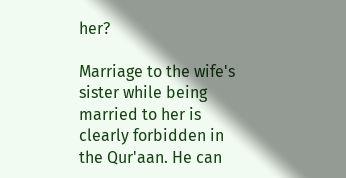her?

Marriage to the wife's sister while being married to her is clearly forbidden in the Qur'aan. He can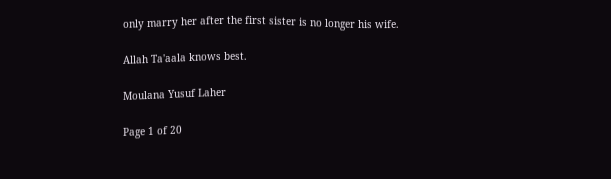only marry her after the first sister is no longer his wife.

Allah Ta'aala knows best.

Moulana Yusuf Laher

Page 1 of 20